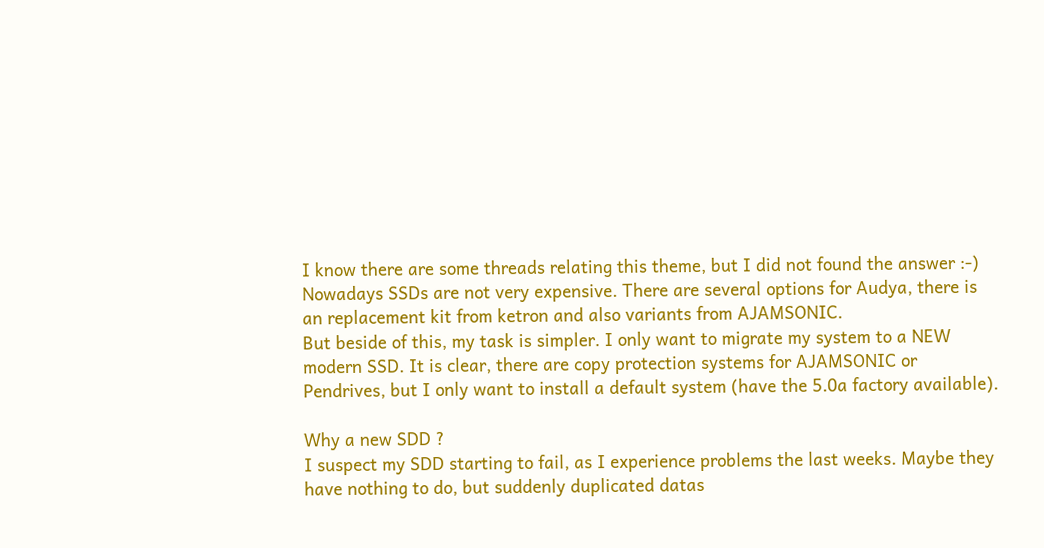I know there are some threads relating this theme, but I did not found the answer :-)
Nowadays SSDs are not very expensive. There are several options for Audya, there is an replacement kit from ketron and also variants from AJAMSONIC.
But beside of this, my task is simpler. I only want to migrate my system to a NEW modern SSD. It is clear, there are copy protection systems for AJAMSONIC or Pendrives, but I only want to install a default system (have the 5.0a factory available).

Why a new SDD ?
I suspect my SDD starting to fail, as I experience problems the last weeks. Maybe they have nothing to do, but suddenly duplicated datas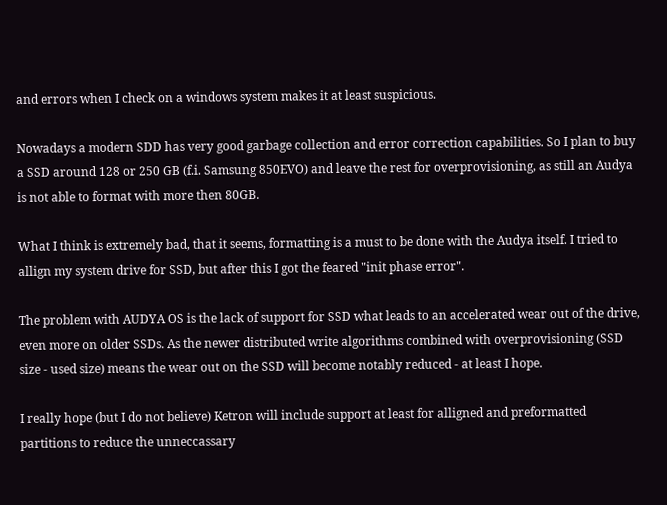and errors when I check on a windows system makes it at least suspicious.

Nowadays a modern SDD has very good garbage collection and error correction capabilities. So I plan to buy a SSD around 128 or 250 GB (f.i. Samsung 850EVO) and leave the rest for overprovisioning, as still an Audya is not able to format with more then 80GB.

What I think is extremely bad, that it seems, formatting is a must to be done with the Audya itself. I tried to allign my system drive for SSD, but after this I got the feared "init phase error".

The problem with AUDYA OS is the lack of support for SSD what leads to an accelerated wear out of the drive, even more on older SSDs. As the newer distributed write algorithms combined with overprovisioning (SSD size - used size) means the wear out on the SSD will become notably reduced - at least I hope.

I really hope (but I do not believe) Ketron will include support at least for alligned and preformatted partitions to reduce the unneccassary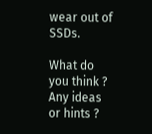wear out of SSDs.

What do you think ? Any ideas or hints ?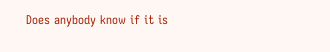Does anybody know if it is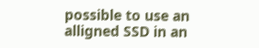possible to use an alligned SSD in an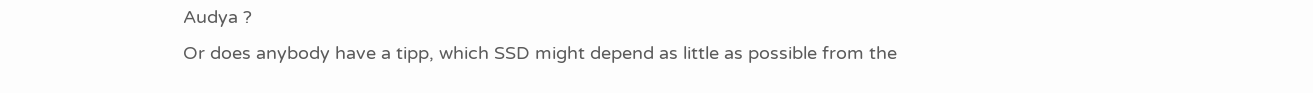Audya ?
Or does anybody have a tipp, which SSD might depend as little as possible from the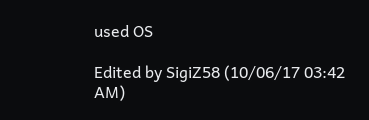used OS

Edited by SigiZ58 (10/06/17 03:42 AM)